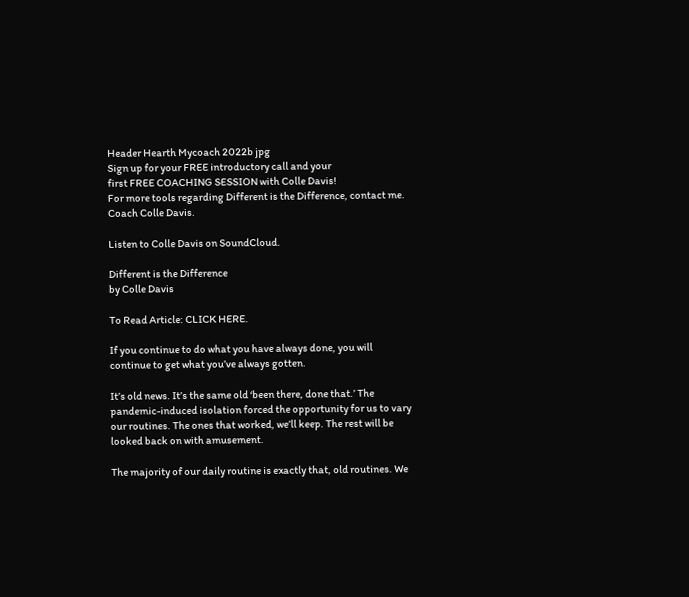Header Hearth Mycoach 2022b jpg
Sign up for your FREE introductory call and your
first FREE COACHING SESSION with Colle Davis!
For more tools regarding Different is the Difference, contact me. Coach Colle Davis.

Listen to Colle Davis on SoundCloud.

Different is the Difference
by Colle Davis

To Read Article: CLICK HERE.

If you continue to do what you have always done, you will continue to get what you’ve always gotten.

It’s old news. It’s the same old ‘been there, done that.’ The pandemic-induced isolation forced the opportunity for us to vary our routines. The ones that worked, we’ll keep. The rest will be looked back on with amusement.

The majority of our daily routine is exactly that, old routines. We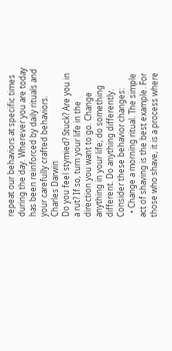repeat our behaviors at specific times during the day. Wherever you are today has been reinforced by daily rituals and your carefully crafted behaviors.
Charles Darwin
Do you feel stymied? Stuck? Are you in a rut? If so, turn your life in the direction you want to go. Change anything in your life; do something different. Do anything differently. Consider these behavior changes:
  • Change a morning ritual. The simple act of shaving is the best example. For those who shave, it is a process where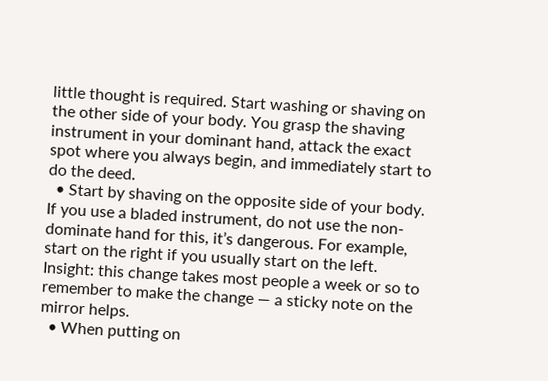little thought is required. Start washing or shaving on the other side of your body. You grasp the shaving instrument in your dominant hand, attack the exact spot where you always begin, and immediately start to do the deed.
  • Start by shaving on the opposite side of your body. If you use a bladed instrument, do not use the non-dominate hand for this, it’s dangerous. For example, start on the right if you usually start on the left. Insight: this change takes most people a week or so to remember to make the change — a sticky note on the mirror helps.
  • When putting on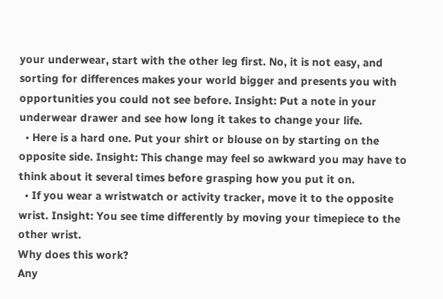your underwear, start with the other leg first. No, it is not easy, and sorting for differences makes your world bigger and presents you with opportunities you could not see before. Insight: Put a note in your underwear drawer and see how long it takes to change your life.
  • Here is a hard one. Put your shirt or blouse on by starting on the opposite side. Insight: This change may feel so awkward you may have to think about it several times before grasping how you put it on.
  • If you wear a wristwatch or activity tracker, move it to the opposite wrist. Insight: You see time differently by moving your timepiece to the other wrist.
Why does this work?
Any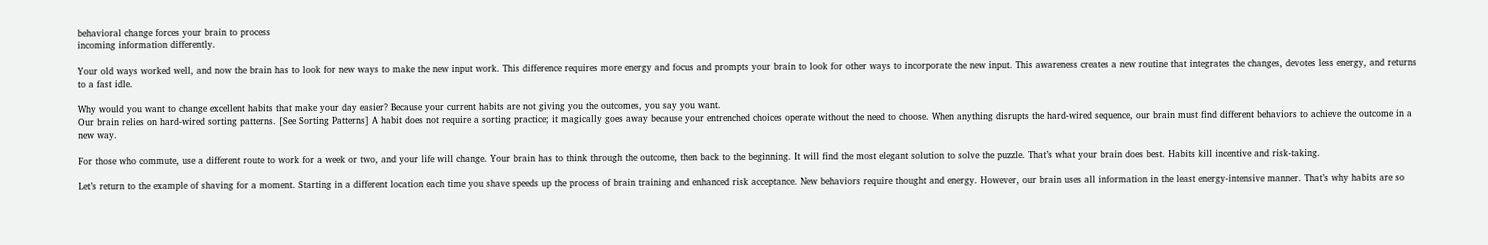behavioral change forces your brain to process
incoming information differently.

Your old ways worked well, and now the brain has to look for new ways to make the new input work. This difference requires more energy and focus and prompts your brain to look for other ways to incorporate the new input. This awareness creates a new routine that integrates the changes, devotes less energy, and returns to a fast idle.

Why would you want to change excellent habits that make your day easier? Because your current habits are not giving you the outcomes, you say you want.
Our brain relies on hard-wired sorting patterns. [See Sorting Patterns] A habit does not require a sorting practice; it magically goes away because your entrenched choices operate without the need to choose. When anything disrupts the hard-wired sequence, our brain must find different behaviors to achieve the outcome in a new way.

For those who commute, use a different route to work for a week or two, and your life will change. Your brain has to think through the outcome, then back to the beginning. It will find the most elegant solution to solve the puzzle. That’s what your brain does best. Habits kill incentive and risk-taking.

Let’s return to the example of shaving for a moment. Starting in a different location each time you shave speeds up the process of brain training and enhanced risk acceptance. New behaviors require thought and energy. However, our brain uses all information in the least energy-intensive manner. That’s why habits are so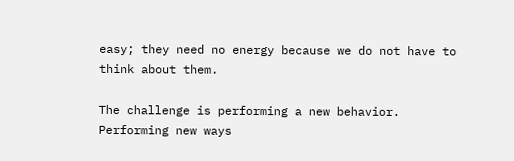easy; they need no energy because we do not have to think about them.

The challenge is performing a new behavior. Performing new ways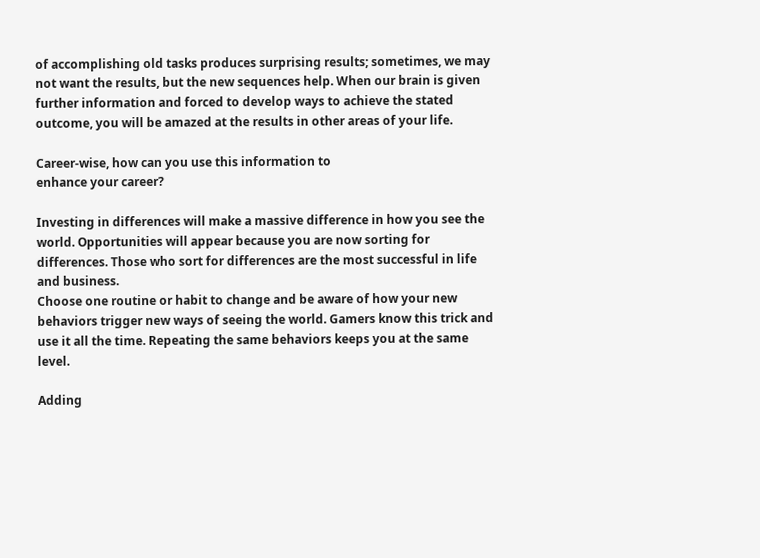of accomplishing old tasks produces surprising results; sometimes, we may not want the results, but the new sequences help. When our brain is given further information and forced to develop ways to achieve the stated outcome, you will be amazed at the results in other areas of your life.

Career-wise, how can you use this information to
enhance your career?

Investing in differences will make a massive difference in how you see the world. Opportunities will appear because you are now sorting for differences. Those who sort for differences are the most successful in life and business.
Choose one routine or habit to change and be aware of how your new behaviors trigger new ways of seeing the world. Gamers know this trick and use it all the time. Repeating the same behaviors keeps you at the same level.

Adding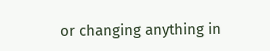or changing anything in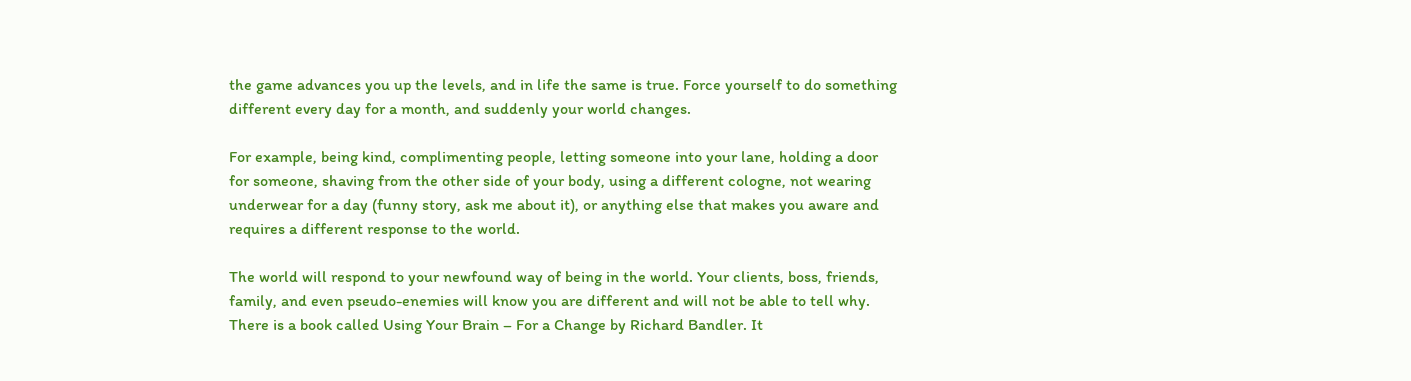the game advances you up the levels, and in life the same is true. Force yourself to do something different every day for a month, and suddenly your world changes.

For example, being kind, complimenting people, letting someone into your lane, holding a door for someone, shaving from the other side of your body, using a different cologne, not wearing underwear for a day (funny story, ask me about it), or anything else that makes you aware and requires a different response to the world.

The world will respond to your newfound way of being in the world. Your clients, boss, friends, family, and even pseudo-enemies will know you are different and will not be able to tell why.
There is a book called Using Your Brain – For a Change by Richard Bandler. It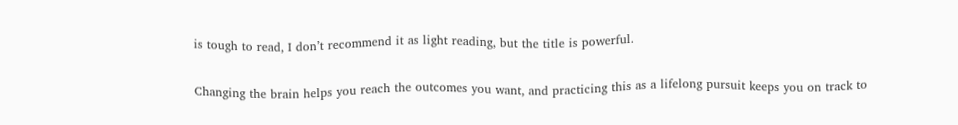is tough to read, I don’t recommend it as light reading, but the title is powerful.

Changing the brain helps you reach the outcomes you want, and practicing this as a lifelong pursuit keeps you on track to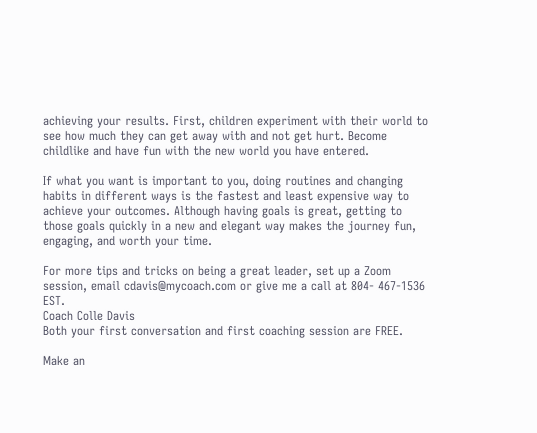achieving your results. First, children experiment with their world to see how much they can get away with and not get hurt. Become childlike and have fun with the new world you have entered.

If what you want is important to you, doing routines and changing habits in different ways is the fastest and least expensive way to achieve your outcomes. Although having goals is great, getting to those goals quickly in a new and elegant way makes the journey fun, engaging, and worth your time.

For more tips and tricks on being a great leader, set up a Zoom session, email cdavis@mycoach.com or give me a call at 804- 467-1536 EST.
Coach Colle Davis
Both your first conversation and first coaching session are FREE.

Make an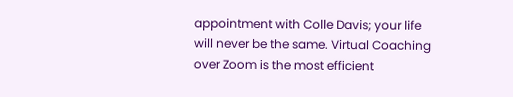appointment with Colle Davis; your life will never be the same. Virtual Coaching over Zoom is the most efficient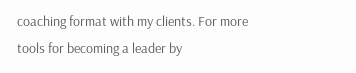coaching format with my clients. For more tools for becoming a leader by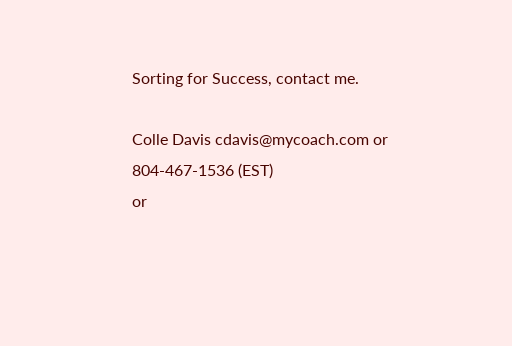Sorting for Success, contact me.

Colle Davis cdavis@mycoach.com or 804-467-1536 (EST)
or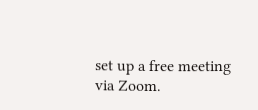set up a free meeting via Zoom.